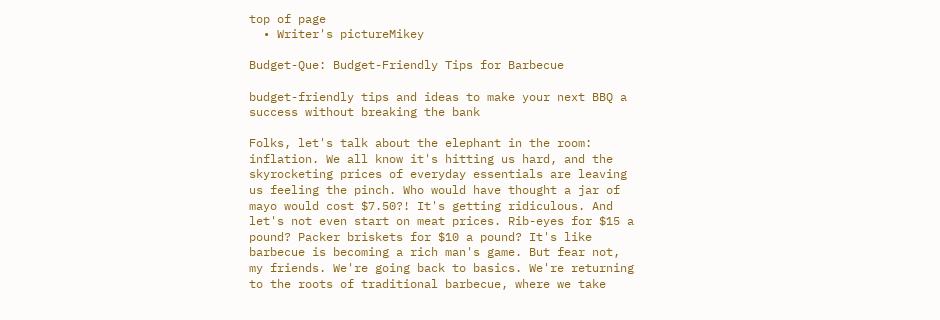top of page
  • Writer's pictureMikey

Budget-Que: Budget-Friendly Tips for Barbecue

budget-friendly tips and ideas to make your next BBQ a success without breaking the bank

Folks, let's talk about the elephant in the room: inflation. We all know it's hitting us hard, and the skyrocketing prices of everyday essentials are leaving us feeling the pinch. Who would have thought a jar of mayo would cost $7.50?! It's getting ridiculous. And let's not even start on meat prices. Rib-eyes for $15 a pound? Packer briskets for $10 a pound? It's like barbecue is becoming a rich man's game. But fear not, my friends. We're going back to basics. We're returning to the roots of traditional barbecue, where we take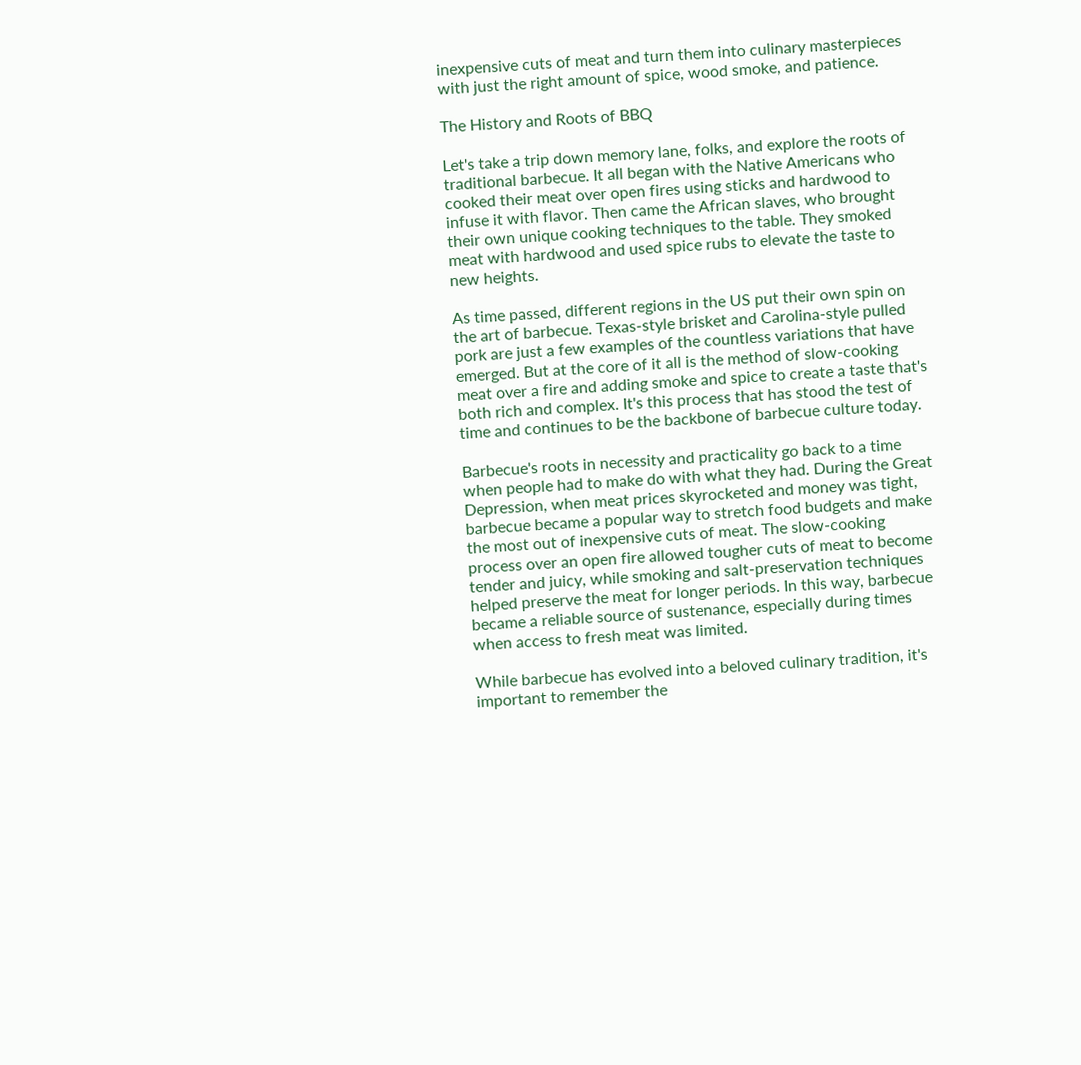inexpensive cuts of meat and turn them into culinary masterpieces with just the right amount of spice, wood smoke, and patience.

The History and Roots of BBQ

Let's take a trip down memory lane, folks, and explore the roots of traditional barbecue. It all began with the Native Americans who cooked their meat over open fires using sticks and hardwood to infuse it with flavor. Then came the African slaves, who brought their own unique cooking techniques to the table. They smoked meat with hardwood and used spice rubs to elevate the taste to new heights.

As time passed, different regions in the US put their own spin on the art of barbecue. Texas-style brisket and Carolina-style pulled pork are just a few examples of the countless variations that have emerged. But at the core of it all is the method of slow-cooking meat over a fire and adding smoke and spice to create a taste that's both rich and complex. It's this process that has stood the test of time and continues to be the backbone of barbecue culture today.

Barbecue's roots in necessity and practicality go back to a time when people had to make do with what they had. During the Great Depression, when meat prices skyrocketed and money was tight, barbecue became a popular way to stretch food budgets and make the most out of inexpensive cuts of meat. The slow-cooking process over an open fire allowed tougher cuts of meat to become tender and juicy, while smoking and salt-preservation techniques helped preserve the meat for longer periods. In this way, barbecue became a reliable source of sustenance, especially during times when access to fresh meat was limited.

While barbecue has evolved into a beloved culinary tradition, it's important to remember the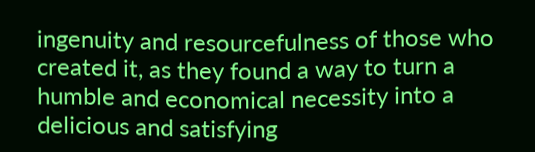ingenuity and resourcefulness of those who created it, as they found a way to turn a humble and economical necessity into a delicious and satisfying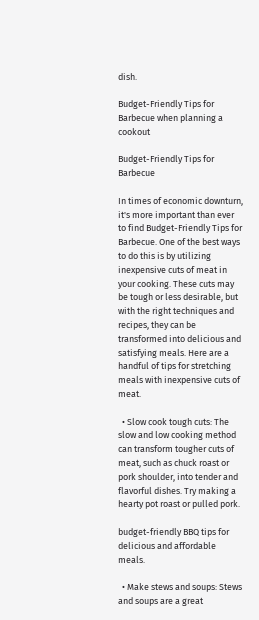dish.

Budget-Friendly Tips for Barbecue when planning a cookout

Budget-Friendly Tips for Barbecue

In times of economic downturn, it's more important than ever to find Budget-Friendly Tips for Barbecue. One of the best ways to do this is by utilizing inexpensive cuts of meat in your cooking. These cuts may be tough or less desirable, but with the right techniques and recipes, they can be transformed into delicious and satisfying meals. Here are a handful of tips for stretching meals with inexpensive cuts of meat.

  • Slow cook tough cuts: The slow and low cooking method can transform tougher cuts of meat, such as chuck roast or pork shoulder, into tender and flavorful dishes. Try making a hearty pot roast or pulled pork.

budget-friendly BBQ tips for delicious and affordable meals.

  • Make stews and soups: Stews and soups are a great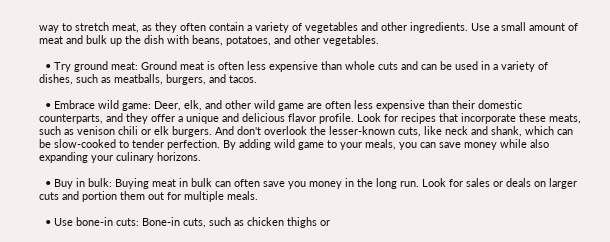way to stretch meat, as they often contain a variety of vegetables and other ingredients. Use a small amount of meat and bulk up the dish with beans, potatoes, and other vegetables.

  • Try ground meat: Ground meat is often less expensive than whole cuts and can be used in a variety of dishes, such as meatballs, burgers, and tacos.

  • Embrace wild game: Deer, elk, and other wild game are often less expensive than their domestic counterparts, and they offer a unique and delicious flavor profile. Look for recipes that incorporate these meats, such as venison chili or elk burgers. And don't overlook the lesser-known cuts, like neck and shank, which can be slow-cooked to tender perfection. By adding wild game to your meals, you can save money while also expanding your culinary horizons.

  • Buy in bulk: Buying meat in bulk can often save you money in the long run. Look for sales or deals on larger cuts and portion them out for multiple meals.

  • Use bone-in cuts: Bone-in cuts, such as chicken thighs or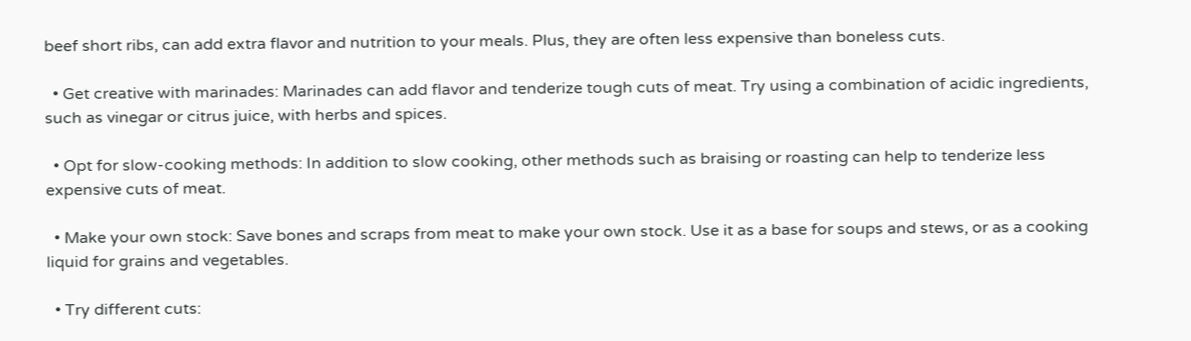beef short ribs, can add extra flavor and nutrition to your meals. Plus, they are often less expensive than boneless cuts.

  • Get creative with marinades: Marinades can add flavor and tenderize tough cuts of meat. Try using a combination of acidic ingredients, such as vinegar or citrus juice, with herbs and spices.

  • Opt for slow-cooking methods: In addition to slow cooking, other methods such as braising or roasting can help to tenderize less expensive cuts of meat.

  • Make your own stock: Save bones and scraps from meat to make your own stock. Use it as a base for soups and stews, or as a cooking liquid for grains and vegetables.

  • Try different cuts: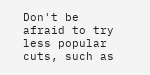Don't be afraid to try less popular cuts, such as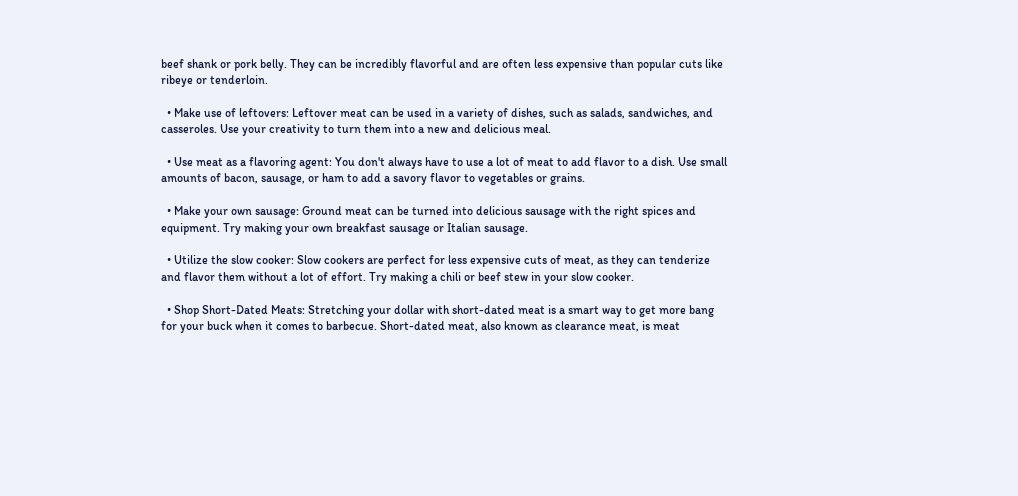beef shank or pork belly. They can be incredibly flavorful and are often less expensive than popular cuts like ribeye or tenderloin.

  • Make use of leftovers: Leftover meat can be used in a variety of dishes, such as salads, sandwiches, and casseroles. Use your creativity to turn them into a new and delicious meal.

  • Use meat as a flavoring agent: You don't always have to use a lot of meat to add flavor to a dish. Use small amounts of bacon, sausage, or ham to add a savory flavor to vegetables or grains.

  • Make your own sausage: Ground meat can be turned into delicious sausage with the right spices and equipment. Try making your own breakfast sausage or Italian sausage.

  • Utilize the slow cooker: Slow cookers are perfect for less expensive cuts of meat, as they can tenderize and flavor them without a lot of effort. Try making a chili or beef stew in your slow cooker.

  • Shop Short-Dated Meats: Stretching your dollar with short-dated meat is a smart way to get more bang for your buck when it comes to barbecue. Short-dated meat, also known as clearance meat, is meat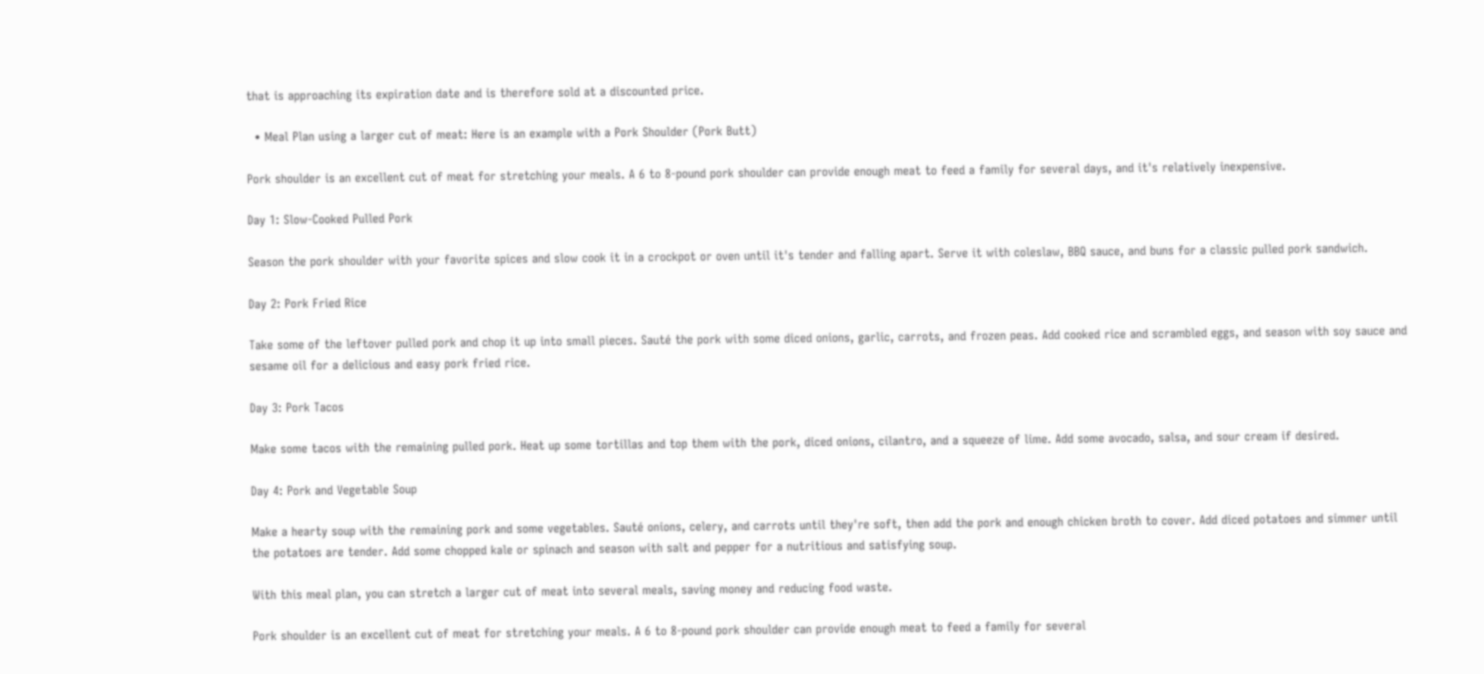that is approaching its expiration date and is therefore sold at a discounted price.

  • Meal Plan using a larger cut of meat: Here is an example with a Pork Shoulder (Pork Butt)

Pork shoulder is an excellent cut of meat for stretching your meals. A 6 to 8-pound pork shoulder can provide enough meat to feed a family for several days, and it's relatively inexpensive.

Day 1: Slow-Cooked Pulled Pork

Season the pork shoulder with your favorite spices and slow cook it in a crockpot or oven until it's tender and falling apart. Serve it with coleslaw, BBQ sauce, and buns for a classic pulled pork sandwich.

Day 2: Pork Fried Rice

Take some of the leftover pulled pork and chop it up into small pieces. Sauté the pork with some diced onions, garlic, carrots, and frozen peas. Add cooked rice and scrambled eggs, and season with soy sauce and sesame oil for a delicious and easy pork fried rice.

Day 3: Pork Tacos

Make some tacos with the remaining pulled pork. Heat up some tortillas and top them with the pork, diced onions, cilantro, and a squeeze of lime. Add some avocado, salsa, and sour cream if desired.

Day 4: Pork and Vegetable Soup

Make a hearty soup with the remaining pork and some vegetables. Sauté onions, celery, and carrots until they're soft, then add the pork and enough chicken broth to cover. Add diced potatoes and simmer until the potatoes are tender. Add some chopped kale or spinach and season with salt and pepper for a nutritious and satisfying soup.

With this meal plan, you can stretch a larger cut of meat into several meals, saving money and reducing food waste.

Pork shoulder is an excellent cut of meat for stretching your meals. A 6 to 8-pound pork shoulder can provide enough meat to feed a family for several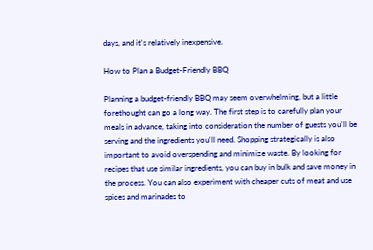days, and it's relatively inexpensive.

How to Plan a Budget-Friendly BBQ

Planning a budget-friendly BBQ may seem overwhelming, but a little forethought can go a long way. The first step is to carefully plan your meals in advance, taking into consideration the number of guests you'll be serving and the ingredients you'll need. Shopping strategically is also important to avoid overspending and minimize waste. By looking for recipes that use similar ingredients, you can buy in bulk and save money in the process. You can also experiment with cheaper cuts of meat and use spices and marinades to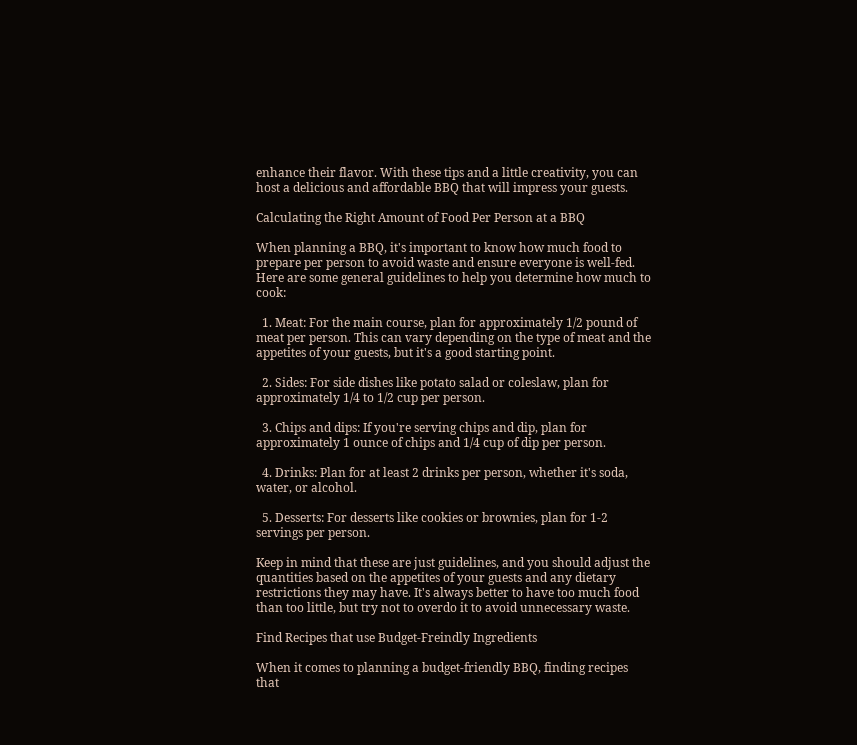enhance their flavor. With these tips and a little creativity, you can host a delicious and affordable BBQ that will impress your guests.

Calculating the Right Amount of Food Per Person at a BBQ

When planning a BBQ, it's important to know how much food to prepare per person to avoid waste and ensure everyone is well-fed. Here are some general guidelines to help you determine how much to cook:

  1. Meat: For the main course, plan for approximately 1/2 pound of meat per person. This can vary depending on the type of meat and the appetites of your guests, but it's a good starting point.

  2. Sides: For side dishes like potato salad or coleslaw, plan for approximately 1/4 to 1/2 cup per person.

  3. Chips and dips: If you're serving chips and dip, plan for approximately 1 ounce of chips and 1/4 cup of dip per person.

  4. Drinks: Plan for at least 2 drinks per person, whether it's soda, water, or alcohol.

  5. Desserts: For desserts like cookies or brownies, plan for 1-2 servings per person.

Keep in mind that these are just guidelines, and you should adjust the quantities based on the appetites of your guests and any dietary restrictions they may have. It's always better to have too much food than too little, but try not to overdo it to avoid unnecessary waste.

Find Recipes that use Budget-Freindly Ingredients

When it comes to planning a budget-friendly BBQ, finding recipes that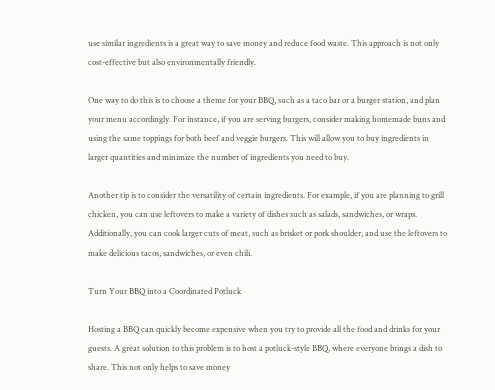use similar ingredients is a great way to save money and reduce food waste. This approach is not only cost-effective but also environmentally friendly.

One way to do this is to choose a theme for your BBQ, such as a taco bar or a burger station, and plan your menu accordingly. For instance, if you are serving burgers, consider making homemade buns and using the same toppings for both beef and veggie burgers. This will allow you to buy ingredients in larger quantities and minimize the number of ingredients you need to buy.

Another tip is to consider the versatility of certain ingredients. For example, if you are planning to grill chicken, you can use leftovers to make a variety of dishes such as salads, sandwiches, or wraps. Additionally, you can cook larger cuts of meat, such as brisket or pork shoulder, and use the leftovers to make delicious tacos, sandwiches, or even chili.

Turn Your BBQ into a Coordinated Potluck

Hosting a BBQ can quickly become expensive when you try to provide all the food and drinks for your guests. A great solution to this problem is to host a potluck-style BBQ, where everyone brings a dish to share. This not only helps to save money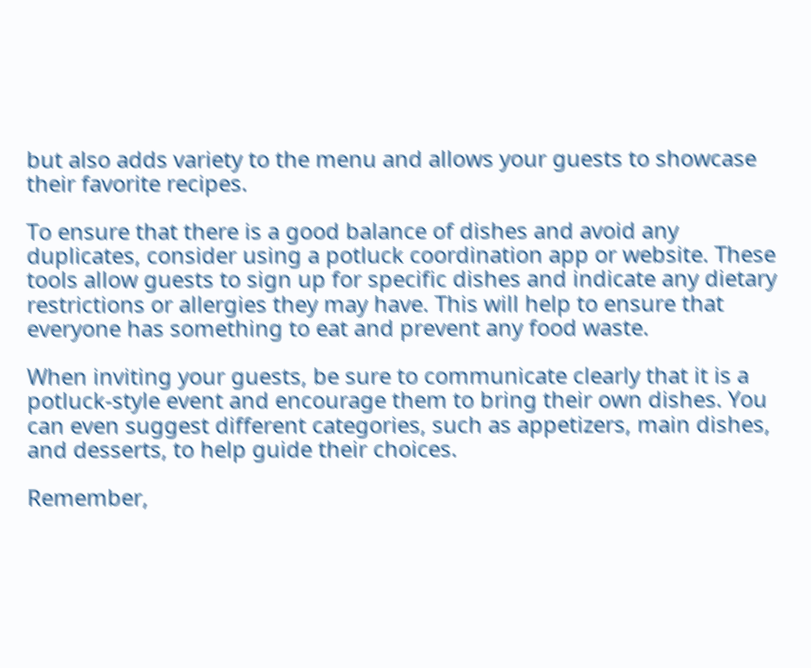but also adds variety to the menu and allows your guests to showcase their favorite recipes.

To ensure that there is a good balance of dishes and avoid any duplicates, consider using a potluck coordination app or website. These tools allow guests to sign up for specific dishes and indicate any dietary restrictions or allergies they may have. This will help to ensure that everyone has something to eat and prevent any food waste.

When inviting your guests, be sure to communicate clearly that it is a potluck-style event and encourage them to bring their own dishes. You can even suggest different categories, such as appetizers, main dishes, and desserts, to help guide their choices.

Remember,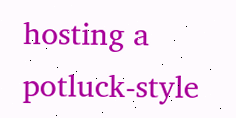hosting a potluck-style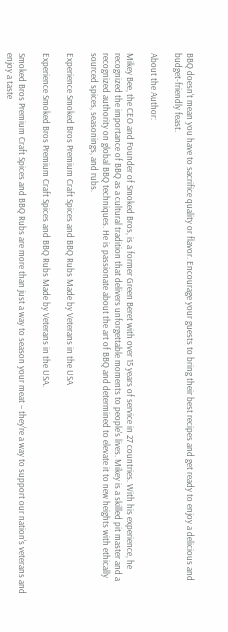BBQ doesn't mean you have to sacrifice quality or flavor. Encourage your guests to bring their best recipes and get ready to enjoy a delicious and budget-friendly feast.

About the Author:

Mikey Bee, the CEO and Founder of Smoked Bros, is a former Green Beret with over 15 years of service in 27 countries. With his experience, he recognized the importance of BBQ as a cultural tradition that delivers unforgettable moments to people's lives. Mikey is a skilled pit master and a recognized authority on global BBQ techniques. He is passionate about the art of BBQ and determined to elevate it to new heights with ethically sourced spices, seasonings, and rubs.

Experience Smoked Bros Premium Craft Spices and BBQ Rubs Made by Veterans in the USA

Experience Smoked Bros Premium Craft Spices and BBQ Rubs Made by Veterans in the USA.

Smoked Bros Premium Craft Spices and BBQ Rubs are more than just a way to season your meat – they're a way to support our nation's veterans and enjoy a taste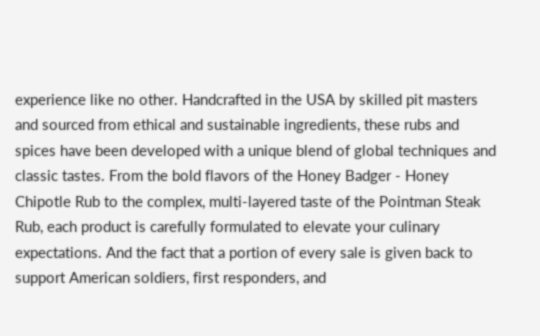experience like no other. Handcrafted in the USA by skilled pit masters and sourced from ethical and sustainable ingredients, these rubs and spices have been developed with a unique blend of global techniques and classic tastes. From the bold flavors of the Honey Badger - Honey Chipotle Rub to the complex, multi-layered taste of the Pointman Steak Rub, each product is carefully formulated to elevate your culinary expectations. And the fact that a portion of every sale is given back to support American soldiers, first responders, and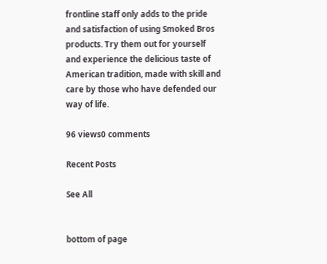frontline staff only adds to the pride and satisfaction of using Smoked Bros products. Try them out for yourself and experience the delicious taste of American tradition, made with skill and care by those who have defended our way of life.

96 views0 comments

Recent Posts

See All


bottom of page